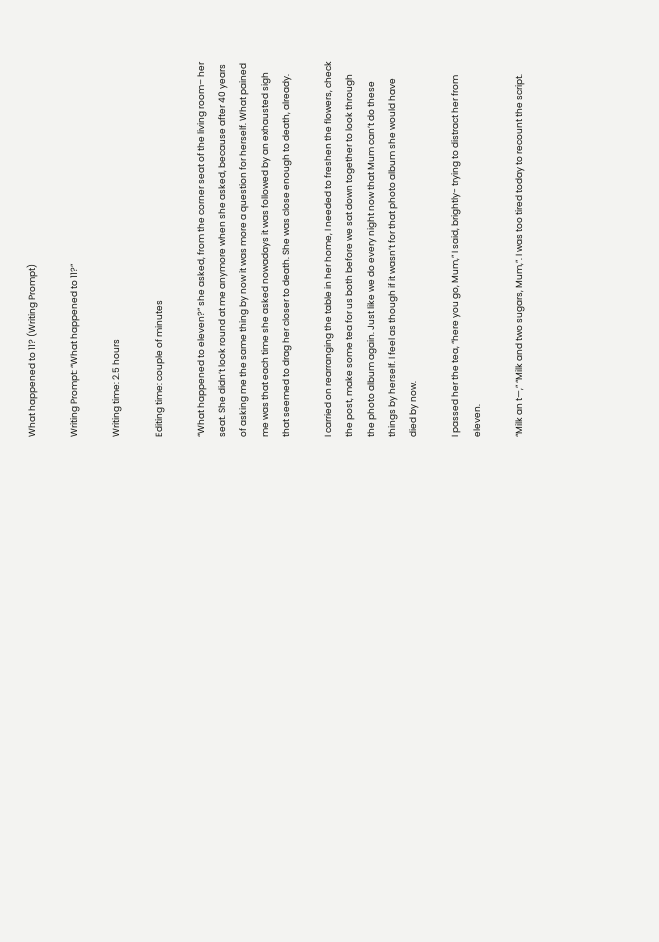What happened to 11? (Writing Prompt)

Writing Prompt: “What happened to 11?”

Writing time: 2.5 hours

Editing time: couple of minutes

“What happened to eleven?” she asked, from the corner seat of the living room– her seat. She didn’t look round at me anymore when she asked, because after 40 years of asking me the same thing by now it was more a question for herself. What pained me was that each time she asked nowadays it was followed by an exhausted sigh that seemed to drag her closer to death. She was close enough to death, already.

I carried on rearranging the table in her home, I needed to freshen the flowers, check the post, make some tea for us both before we sat down together to look through the photo album again. Just like we do every night now that Mum can’t do these things by herself. I feel as though if it wasn’t for that photo album she would have died by now.

I passed her the tea, “here you go, Mum,” I said, brightly- trying to distract her from eleven.

“Milk an t—,” “Milk and two sugars, Mum,”. I was too tired today to recount the script.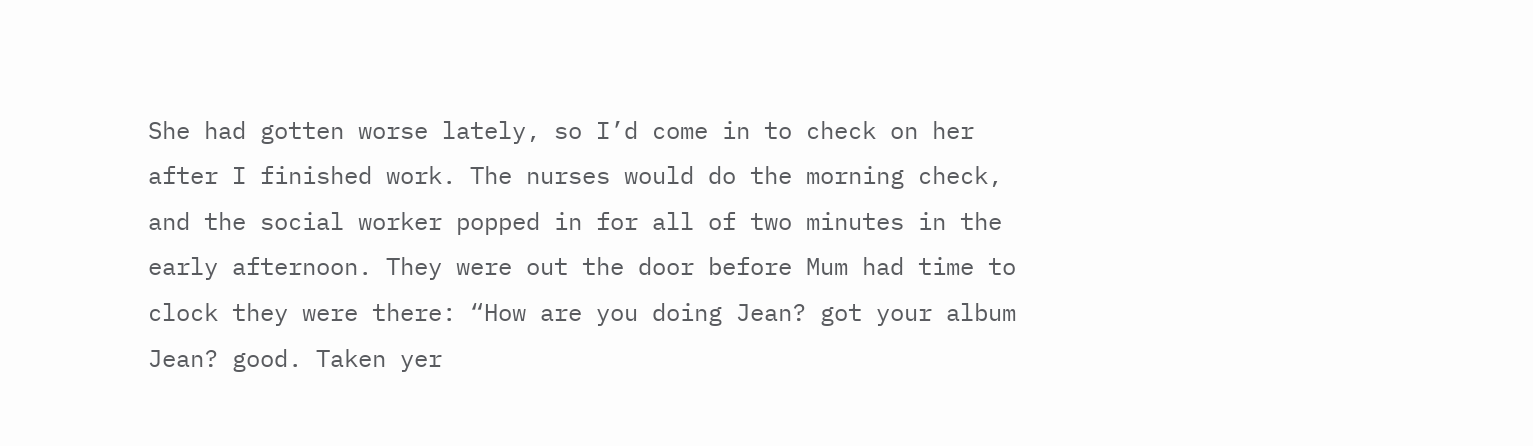She had gotten worse lately, so I’d come in to check on her after I finished work. The nurses would do the morning check, and the social worker popped in for all of two minutes in the early afternoon. They were out the door before Mum had time to clock they were there: “How are you doing Jean? got your album Jean? good. Taken yer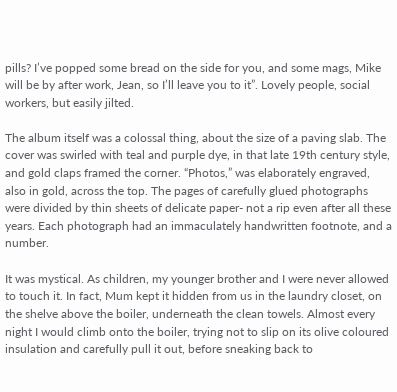pills? I’ve popped some bread on the side for you, and some mags, Mike will be by after work, Jean, so I’ll leave you to it”. Lovely people, social workers, but easily jilted.

The album itself was a colossal thing, about the size of a paving slab. The cover was swirled with teal and purple dye, in that late 19th century style, and gold claps framed the corner. “Photos,” was elaborately engraved, also in gold, across the top. The pages of carefully glued photographs were divided by thin sheets of delicate paper- not a rip even after all these years. Each photograph had an immaculately handwritten footnote, and a number.

It was mystical. As children, my younger brother and I were never allowed to touch it. In fact, Mum kept it hidden from us in the laundry closet, on the shelve above the boiler, underneath the clean towels. Almost every night I would climb onto the boiler, trying not to slip on its olive coloured insulation and carefully pull it out, before sneaking back to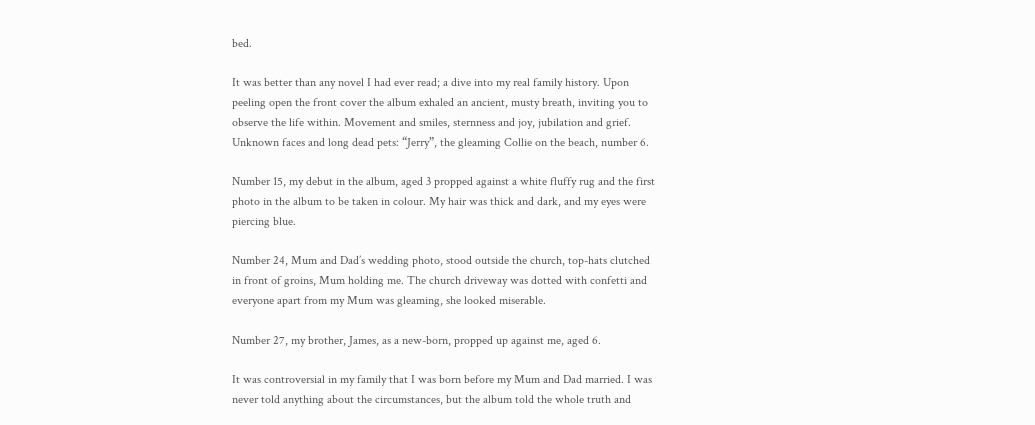bed.

It was better than any novel I had ever read; a dive into my real family history. Upon peeling open the front cover the album exhaled an ancient, musty breath, inviting you to observe the life within. Movement and smiles, sternness and joy, jubilation and grief. Unknown faces and long dead pets: “Jerry”, the gleaming Collie on the beach, number 6.

Number 15, my debut in the album, aged 3 propped against a white fluffy rug and the first photo in the album to be taken in colour. My hair was thick and dark, and my eyes were piercing blue.

Number 24, Mum and Dad’s wedding photo, stood outside the church, top-hats clutched in front of groins, Mum holding me. The church driveway was dotted with confetti and everyone apart from my Mum was gleaming, she looked miserable.

Number 27, my brother, James, as a new-born, propped up against me, aged 6.

It was controversial in my family that I was born before my Mum and Dad married. I was never told anything about the circumstances, but the album told the whole truth and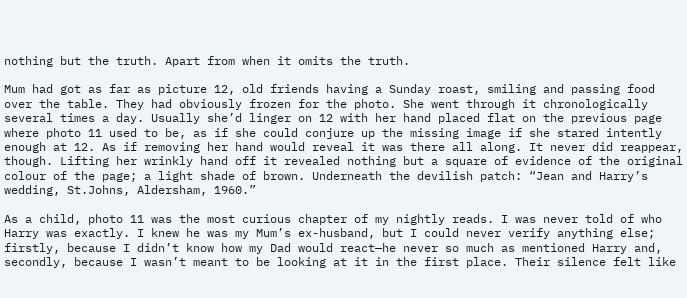nothing but the truth. Apart from when it omits the truth.

Mum had got as far as picture 12, old friends having a Sunday roast, smiling and passing food over the table. They had obviously frozen for the photo. She went through it chronologically several times a day. Usually she’d linger on 12 with her hand placed flat on the previous page where photo 11 used to be, as if she could conjure up the missing image if she stared intently enough at 12. As if removing her hand would reveal it was there all along. It never did reappear, though. Lifting her wrinkly hand off it revealed nothing but a square of evidence of the original colour of the page; a light shade of brown. Underneath the devilish patch: “Jean and Harry’s wedding, St.Johns, Aldersham, 1960.”

As a child, photo 11 was the most curious chapter of my nightly reads. I was never told of who Harry was exactly. I knew he was my Mum’s ex-husband, but I could never verify anything else; firstly, because I didn’t know how my Dad would react—he never so much as mentioned Harry and, secondly, because I wasn’t meant to be looking at it in the first place. Their silence felt like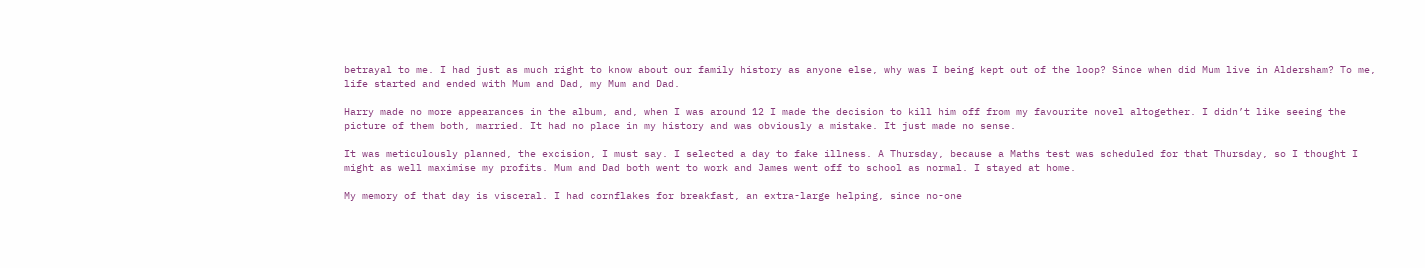betrayal to me. I had just as much right to know about our family history as anyone else, why was I being kept out of the loop? Since when did Mum live in Aldersham? To me, life started and ended with Mum and Dad, my Mum and Dad.

Harry made no more appearances in the album, and, when I was around 12 I made the decision to kill him off from my favourite novel altogether. I didn’t like seeing the picture of them both, married. It had no place in my history and was obviously a mistake. It just made no sense.

It was meticulously planned, the excision, I must say. I selected a day to fake illness. A Thursday, because a Maths test was scheduled for that Thursday, so I thought I might as well maximise my profits. Mum and Dad both went to work and James went off to school as normal. I stayed at home.

My memory of that day is visceral. I had cornflakes for breakfast, an extra-large helping, since no-one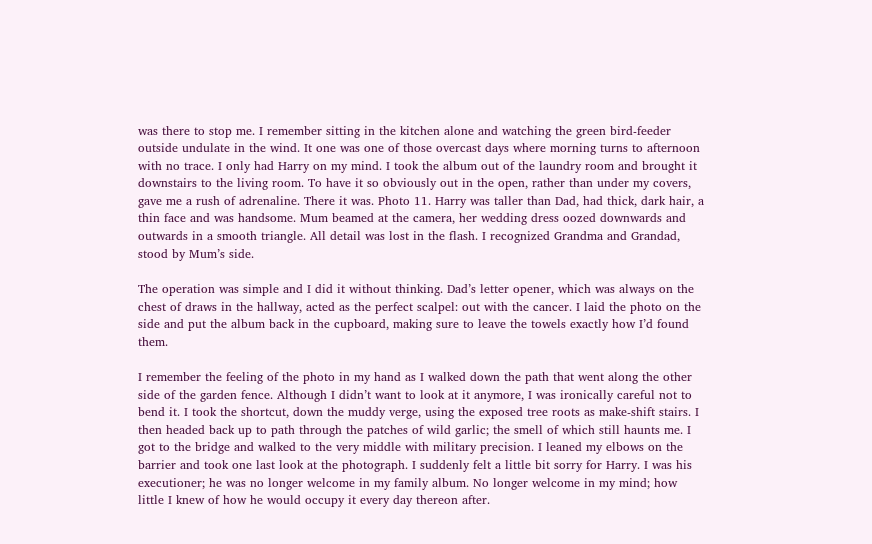was there to stop me. I remember sitting in the kitchen alone and watching the green bird-feeder outside undulate in the wind. It one was one of those overcast days where morning turns to afternoon with no trace. I only had Harry on my mind. I took the album out of the laundry room and brought it downstairs to the living room. To have it so obviously out in the open, rather than under my covers, gave me a rush of adrenaline. There it was. Photo 11. Harry was taller than Dad, had thick, dark hair, a thin face and was handsome. Mum beamed at the camera, her wedding dress oozed downwards and outwards in a smooth triangle. All detail was lost in the flash. I recognized Grandma and Grandad, stood by Mum’s side.

The operation was simple and I did it without thinking. Dad’s letter opener, which was always on the chest of draws in the hallway, acted as the perfect scalpel: out with the cancer. I laid the photo on the side and put the album back in the cupboard, making sure to leave the towels exactly how I’d found them.

I remember the feeling of the photo in my hand as I walked down the path that went along the other side of the garden fence. Although I didn’t want to look at it anymore, I was ironically careful not to bend it. I took the shortcut, down the muddy verge, using the exposed tree roots as make-shift stairs. I then headed back up to path through the patches of wild garlic; the smell of which still haunts me. I got to the bridge and walked to the very middle with military precision. I leaned my elbows on the barrier and took one last look at the photograph. I suddenly felt a little bit sorry for Harry. I was his executioner; he was no longer welcome in my family album. No longer welcome in my mind; how little I knew of how he would occupy it every day thereon after.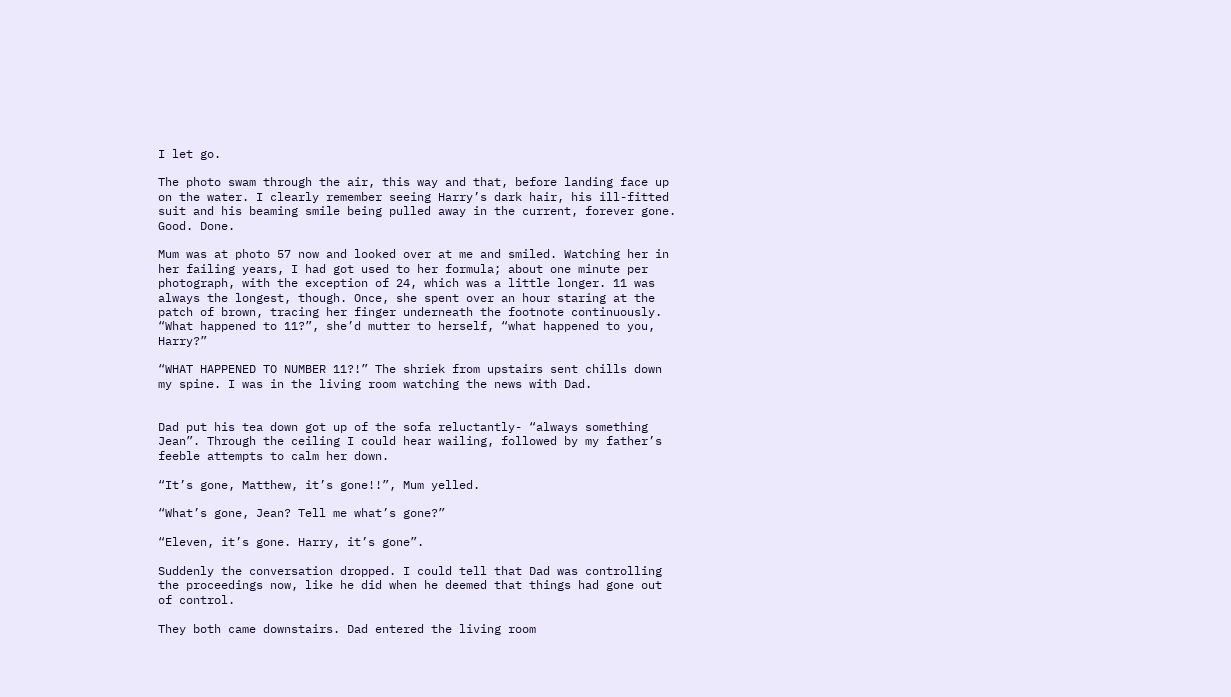I let go.

The photo swam through the air, this way and that, before landing face up on the water. I clearly remember seeing Harry’s dark hair, his ill-fitted suit and his beaming smile being pulled away in the current, forever gone. Good. Done.

Mum was at photo 57 now and looked over at me and smiled. Watching her in her failing years, I had got used to her formula; about one minute per photograph, with the exception of 24, which was a little longer. 11 was always the longest, though. Once, she spent over an hour staring at the patch of brown, tracing her finger underneath the footnote continuously. “What happened to 11?”, she’d mutter to herself, “what happened to you, Harry?”

“WHAT HAPPENED TO NUMBER 11?!” The shriek from upstairs sent chills down my spine. I was in the living room watching the news with Dad.


Dad put his tea down got up of the sofa reluctantly- “always something Jean”. Through the ceiling I could hear wailing, followed by my father’s feeble attempts to calm her down.

“It’s gone, Matthew, it’s gone!!”, Mum yelled.

“What’s gone, Jean? Tell me what’s gone?”

“Eleven, it’s gone. Harry, it’s gone”.

Suddenly the conversation dropped. I could tell that Dad was controlling the proceedings now, like he did when he deemed that things had gone out of control.

They both came downstairs. Dad entered the living room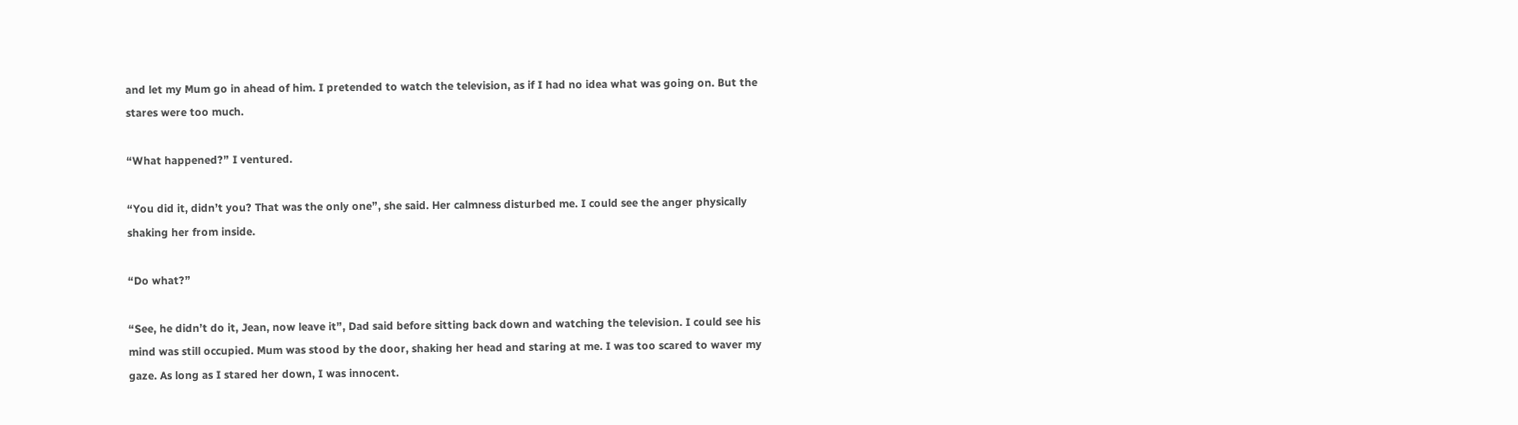and let my Mum go in ahead of him. I pretended to watch the television, as if I had no idea what was going on. But the stares were too much.

“What happened?” I ventured.

“You did it, didn’t you? That was the only one”, she said. Her calmness disturbed me. I could see the anger physically shaking her from inside.

“Do what?”

“See, he didn’t do it, Jean, now leave it”, Dad said before sitting back down and watching the television. I could see his mind was still occupied. Mum was stood by the door, shaking her head and staring at me. I was too scared to waver my gaze. As long as I stared her down, I was innocent.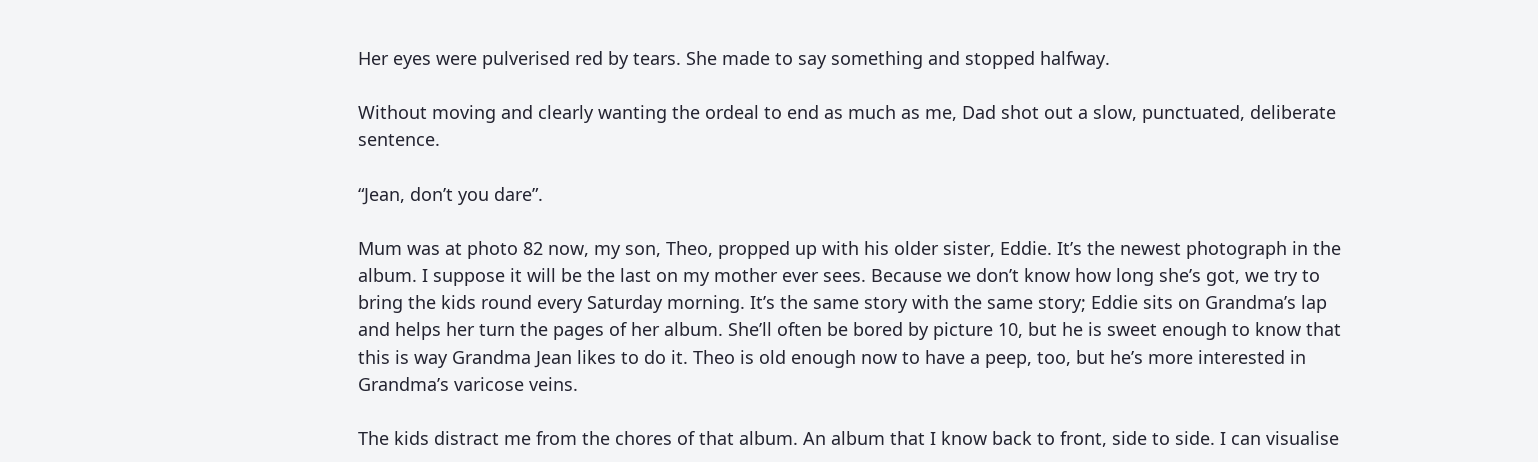Her eyes were pulverised red by tears. She made to say something and stopped halfway.

Without moving and clearly wanting the ordeal to end as much as me, Dad shot out a slow, punctuated, deliberate sentence.

“Jean, don’t you dare”.

Mum was at photo 82 now, my son, Theo, propped up with his older sister, Eddie. It’s the newest photograph in the album. I suppose it will be the last on my mother ever sees. Because we don’t know how long she’s got, we try to bring the kids round every Saturday morning. It’s the same story with the same story; Eddie sits on Grandma’s lap and helps her turn the pages of her album. She’ll often be bored by picture 10, but he is sweet enough to know that this is way Grandma Jean likes to do it. Theo is old enough now to have a peep, too, but he’s more interested in Grandma’s varicose veins.

The kids distract me from the chores of that album. An album that I know back to front, side to side. I can visualise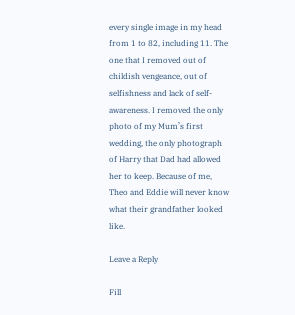every single image in my head from 1 to 82, including 11. The one that I removed out of childish vengeance, out of selfishness and lack of self-awareness. I removed the only photo of my Mum’s first wedding, the only photograph of Harry that Dad had allowed her to keep. Because of me, Theo and Eddie will never know what their grandfather looked like.

Leave a Reply

Fill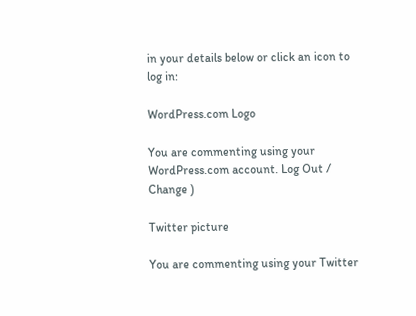in your details below or click an icon to log in:

WordPress.com Logo

You are commenting using your WordPress.com account. Log Out /  Change )

Twitter picture

You are commenting using your Twitter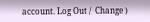account. Log Out /  Change )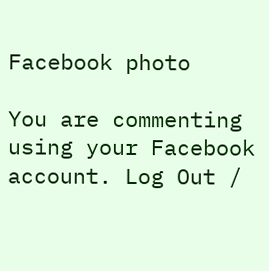Facebook photo

You are commenting using your Facebook account. Log Out /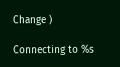Change )

Connecting to %s